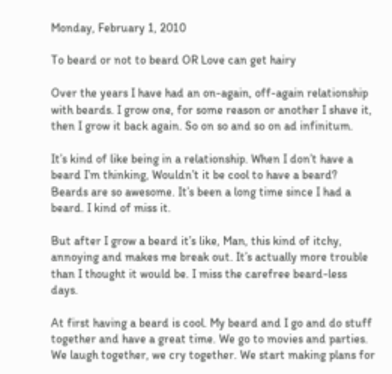Monday, February 1, 2010

To beard or not to beard OR Love can get hairy

Over the years I have had an on-again, off-again relationship with beards. I grow one, for some reason or another I shave it, then I grow it back again. So on so and so on ad infinitum.

It’s kind of like being in a relationship. When I don’t have a beard I’m thinking, Wouldn’t it be cool to have a beard? Beards are so awesome. It’s been a long time since I had a beard. I kind of miss it.

But after I grow a beard it’s like, Man, this kind of itchy, annoying and makes me break out. It’s actually more trouble than I thought it would be. I miss the carefree beard-less days.

At first having a beard is cool. My beard and I go and do stuff together and have a great time. We go to movies and parties. We laugh together, we cry together. We start making plans for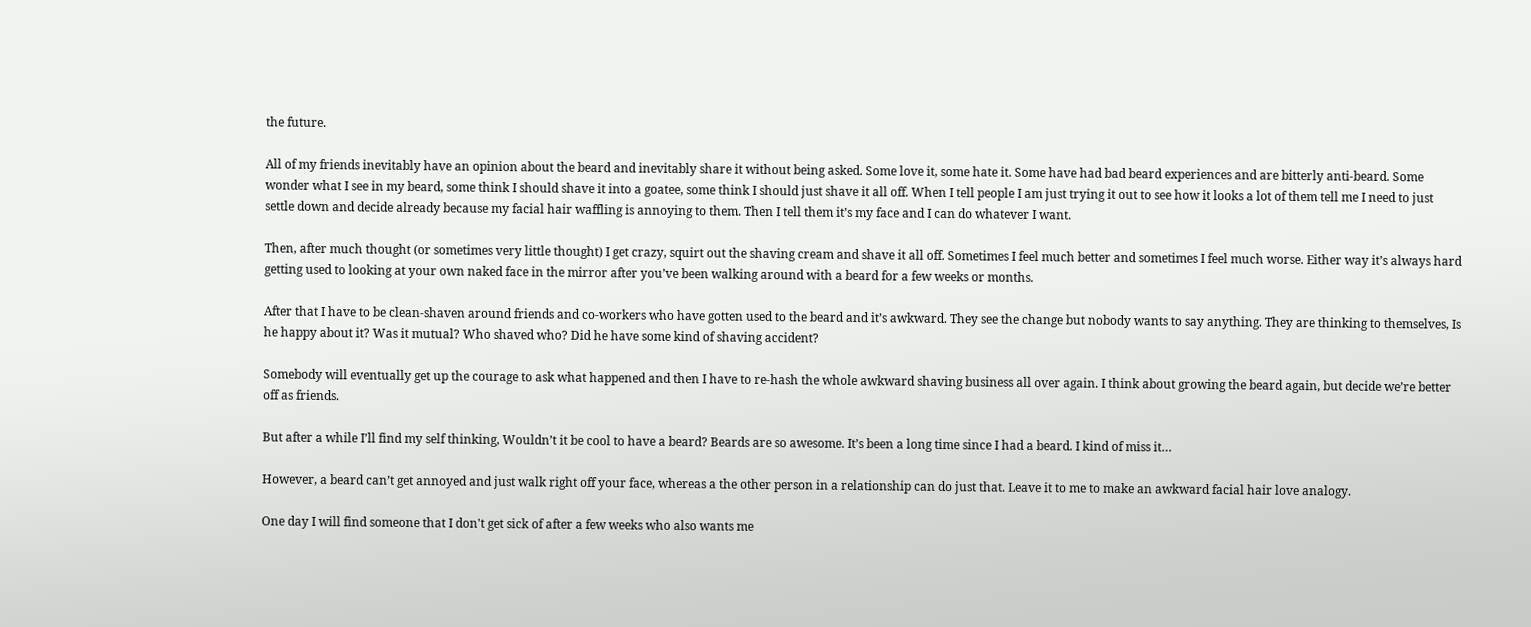the future.

All of my friends inevitably have an opinion about the beard and inevitably share it without being asked. Some love it, some hate it. Some have had bad beard experiences and are bitterly anti-beard. Some wonder what I see in my beard, some think I should shave it into a goatee, some think I should just shave it all off. When I tell people I am just trying it out to see how it looks a lot of them tell me I need to just settle down and decide already because my facial hair waffling is annoying to them. Then I tell them it’s my face and I can do whatever I want.

Then, after much thought (or sometimes very little thought) I get crazy, squirt out the shaving cream and shave it all off. Sometimes I feel much better and sometimes I feel much worse. Either way it’s always hard getting used to looking at your own naked face in the mirror after you’ve been walking around with a beard for a few weeks or months.

After that I have to be clean-shaven around friends and co-workers who have gotten used to the beard and it’s awkward. They see the change but nobody wants to say anything. They are thinking to themselves, Is he happy about it? Was it mutual? Who shaved who? Did he have some kind of shaving accident?

Somebody will eventually get up the courage to ask what happened and then I have to re-hash the whole awkward shaving business all over again. I think about growing the beard again, but decide we’re better off as friends.

But after a while I’ll find my self thinking, Wouldn’t it be cool to have a beard? Beards are so awesome. It’s been a long time since I had a beard. I kind of miss it…

However, a beard can’t get annoyed and just walk right off your face, whereas a the other person in a relationship can do just that. Leave it to me to make an awkward facial hair love analogy.

One day I will find someone that I don't get sick of after a few weeks who also wants me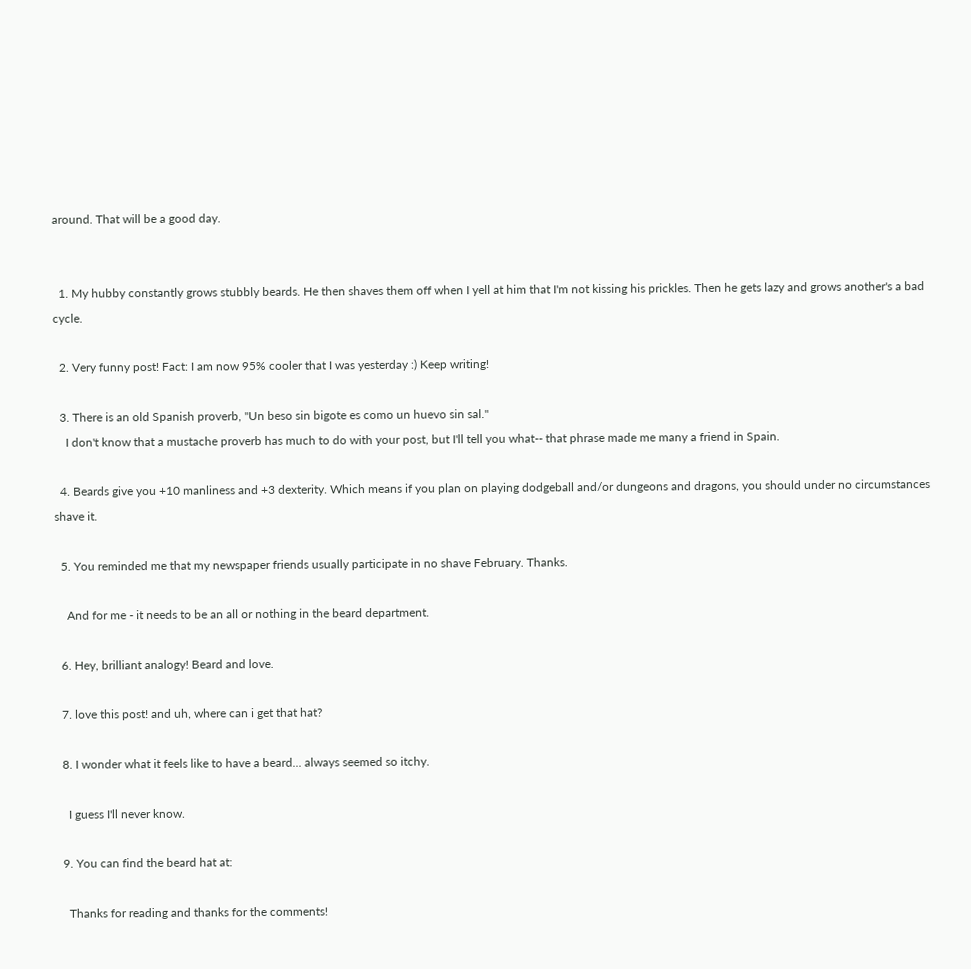around. That will be a good day.


  1. My hubby constantly grows stubbly beards. He then shaves them off when I yell at him that I'm not kissing his prickles. Then he gets lazy and grows another's a bad cycle.

  2. Very funny post! Fact: I am now 95% cooler that I was yesterday :) Keep writing!

  3. There is an old Spanish proverb, "Un beso sin bigote es como un huevo sin sal."
    I don't know that a mustache proverb has much to do with your post, but I'll tell you what-- that phrase made me many a friend in Spain.

  4. Beards give you +10 manliness and +3 dexterity. Which means if you plan on playing dodgeball and/or dungeons and dragons, you should under no circumstances shave it.

  5. You reminded me that my newspaper friends usually participate in no shave February. Thanks.

    And for me - it needs to be an all or nothing in the beard department.

  6. Hey, brilliant analogy! Beard and love.

  7. love this post! and uh, where can i get that hat?

  8. I wonder what it feels like to have a beard... always seemed so itchy.

    I guess I'll never know.

  9. You can find the beard hat at:

    Thanks for reading and thanks for the comments!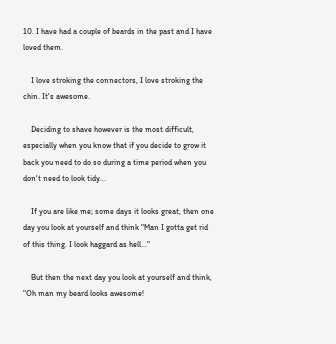10. I have had a couple of beards in the past and I have loved them.

    I love stroking the connectors, I love stroking the chin. It's awesome.

    Deciding to shave however is the most difficult, especially when you know that if you decide to grow it back you need to do so during a time period when you don't need to look tidy...

    If you are like me; some days it looks great, then one day you look at yourself and think "Man I gotta get rid of this thing. I look haggard as hell..."

    But then the next day you look at yourself and think, "Oh man my beard looks awesome!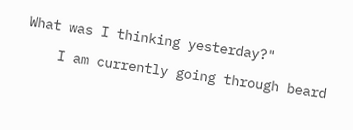What was I thinking yesterday?"

    I am currently going through beard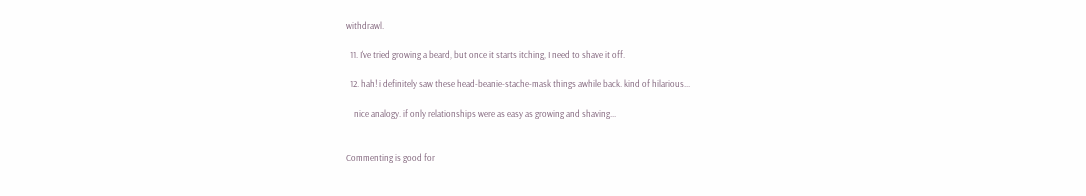withdrawl.

  11. I've tried growing a beard, but once it starts itching, I need to shave it off.

  12. hah! i definitely saw these head-beanie-stache-mask things awhile back. kind of hilarious...

    nice analogy. if only relationships were as easy as growing and shaving...


Commenting is good for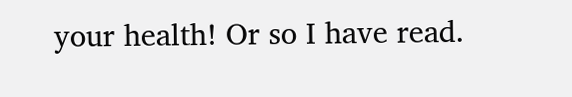your health! Or so I have read.